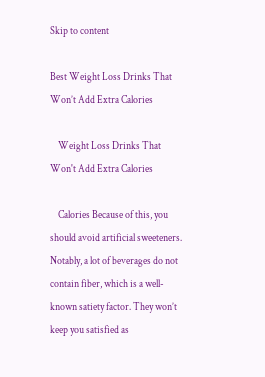Skip to content

Best Weight Loss Drinks That Won’t Add Extra Calories

    Weight Loss Drinks That Won't Add Extra Calories

    Calories Because of this, you should avoid artificial sweeteners. Notably, a lot of beverages do not contain fiber, which is a well-known satiety factor. They won’t keep you satisfied as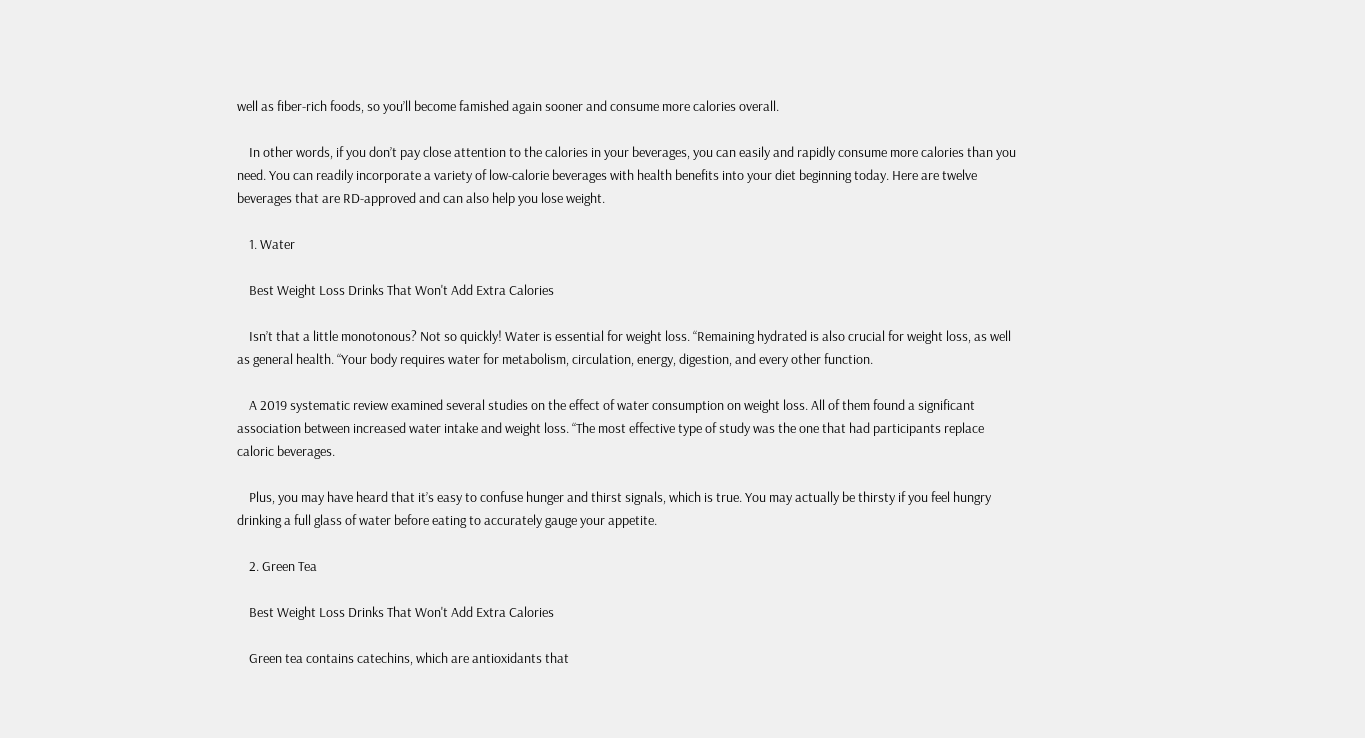well as fiber-rich foods, so you’ll become famished again sooner and consume more calories overall.

    In other words, if you don’t pay close attention to the calories in your beverages, you can easily and rapidly consume more calories than you need. You can readily incorporate a variety of low-calorie beverages with health benefits into your diet beginning today. Here are twelve beverages that are RD-approved and can also help you lose weight.

    1. Water

    Best Weight Loss Drinks That Won't Add Extra Calories

    Isn’t that a little monotonous? Not so quickly! Water is essential for weight loss. “Remaining hydrated is also crucial for weight loss, as well as general health. “Your body requires water for metabolism, circulation, energy, digestion, and every other function.

    A 2019 systematic review examined several studies on the effect of water consumption on weight loss. All of them found a significant association between increased water intake and weight loss. “The most effective type of study was the one that had participants replace caloric beverages.

    Plus, you may have heard that it’s easy to confuse hunger and thirst signals, which is true. You may actually be thirsty if you feel hungry drinking a full glass of water before eating to accurately gauge your appetite.

    2. Green Tea

    Best Weight Loss Drinks That Won't Add Extra Calories

    Green tea contains catechins, which are antioxidants that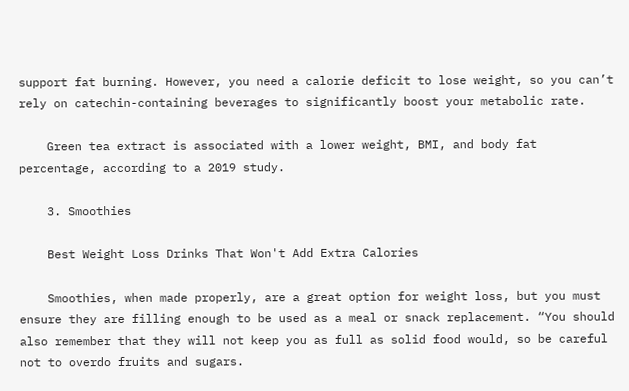support fat burning. However, you need a calorie deficit to lose weight, so you can’t rely on catechin-containing beverages to significantly boost your metabolic rate.

    Green tea extract is associated with a lower weight, BMI, and body fat percentage, according to a 2019 study.

    3. Smoothies

    Best Weight Loss Drinks That Won't Add Extra Calories

    Smoothies, when made properly, are a great option for weight loss, but you must ensure they are filling enough to be used as a meal or snack replacement. “You should also remember that they will not keep you as full as solid food would, so be careful not to overdo fruits and sugars.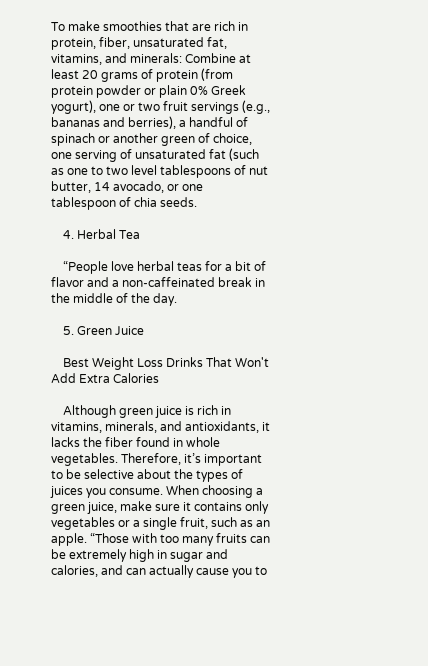To make smoothies that are rich in protein, fiber, unsaturated fat, vitamins, and minerals: Combine at least 20 grams of protein (from protein powder or plain 0% Greek yogurt), one or two fruit servings (e.g., bananas and berries), a handful of spinach or another green of choice, one serving of unsaturated fat (such as one to two level tablespoons of nut butter, 14 avocado, or one tablespoon of chia seeds.

    4. Herbal Tea

    “People love herbal teas for a bit of flavor and a non-caffeinated break in the middle of the day.

    5. Green Juice

    Best Weight Loss Drinks That Won't Add Extra Calories

    Although green juice is rich in vitamins, minerals, and antioxidants, it lacks the fiber found in whole vegetables. Therefore, it’s important to be selective about the types of juices you consume. When choosing a green juice, make sure it contains only vegetables or a single fruit, such as an apple. “Those with too many fruits can be extremely high in sugar and calories, and can actually cause you to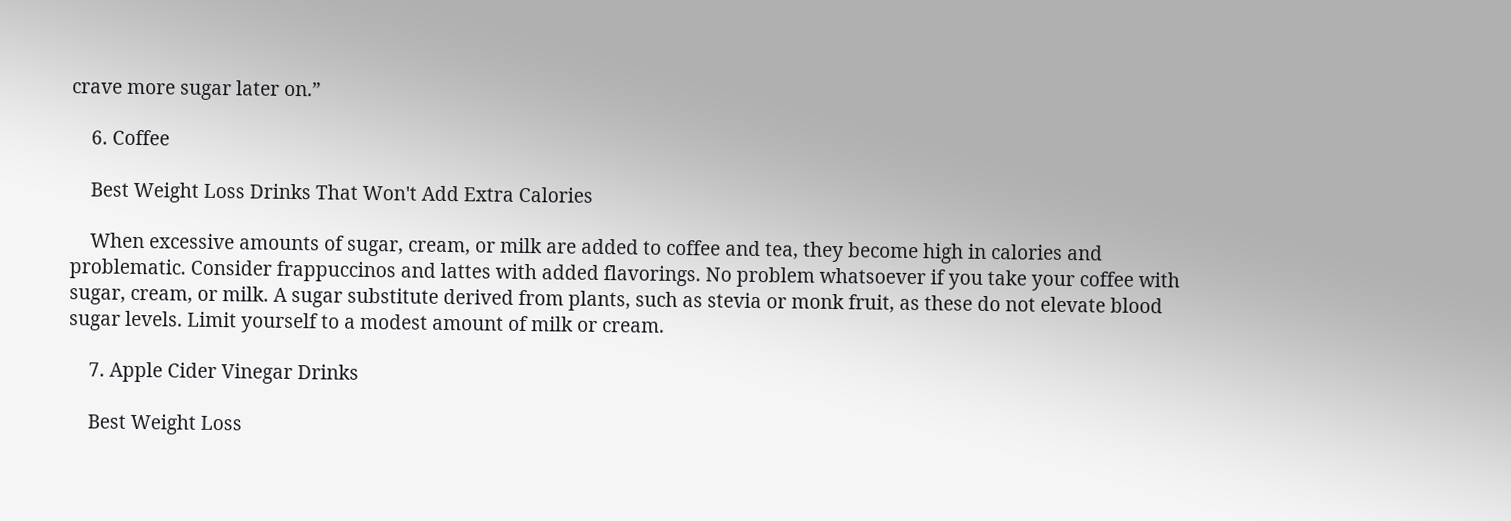crave more sugar later on.”

    6. Coffee

    Best Weight Loss Drinks That Won't Add Extra Calories

    When excessive amounts of sugar, cream, or milk are added to coffee and tea, they become high in calories and problematic. Consider frappuccinos and lattes with added flavorings. No problem whatsoever if you take your coffee with sugar, cream, or milk. A sugar substitute derived from plants, such as stevia or monk fruit, as these do not elevate blood sugar levels. Limit yourself to a modest amount of milk or cream.

    7. Apple Cider Vinegar Drinks

    Best Weight Loss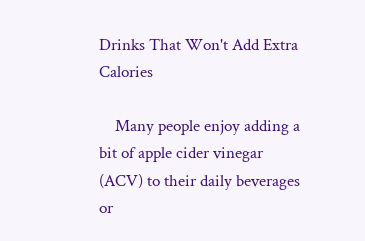Drinks That Won't Add Extra Calories

    Many people enjoy adding a bit of apple cider vinegar (ACV) to their daily beverages or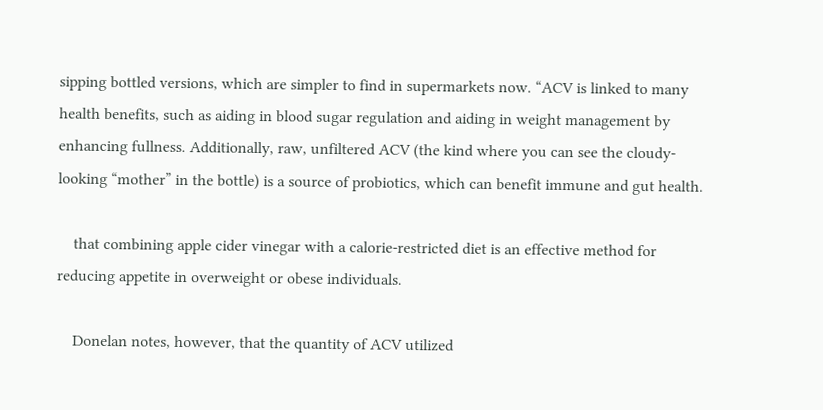sipping bottled versions, which are simpler to find in supermarkets now. “ACV is linked to many health benefits, such as aiding in blood sugar regulation and aiding in weight management by enhancing fullness. Additionally, raw, unfiltered ACV (the kind where you can see the cloudy-looking “mother” in the bottle) is a source of probiotics, which can benefit immune and gut health.

    that combining apple cider vinegar with a calorie-restricted diet is an effective method for reducing appetite in overweight or obese individuals.

    Donelan notes, however, that the quantity of ACV utilized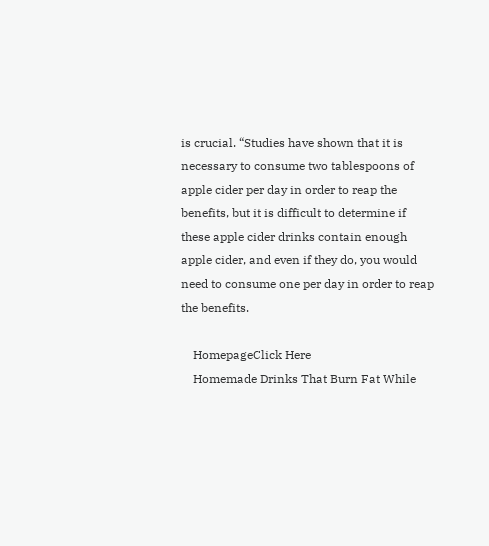is crucial. “Studies have shown that it is necessary to consume two tablespoons of apple cider per day in order to reap the benefits, but it is difficult to determine if these apple cider drinks contain enough apple cider, and even if they do, you would need to consume one per day in order to reap the benefits.

    HomepageClick Here
    Homemade Drinks That Burn Fat While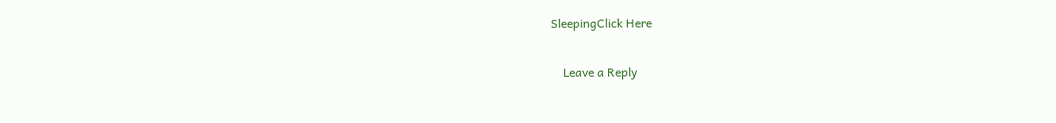SleepingClick Here

    Leave a Reply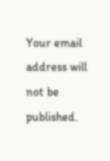Your email address will not be published.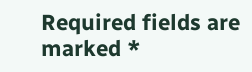Required fields are marked *